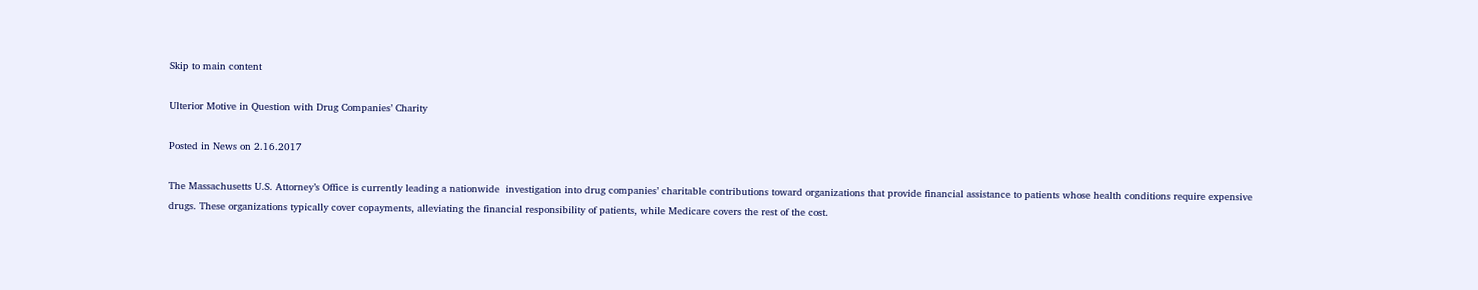Skip to main content

Ulterior Motive in Question with Drug Companies’ Charity

Posted in News on 2.16.2017

The Massachusetts U.S. Attorney’s Office is currently leading a nationwide  investigation into drug companies’ charitable contributions toward organizations that provide financial assistance to patients whose health conditions require expensive drugs. These organizations typically cover copayments, alleviating the financial responsibility of patients, while Medicare covers the rest of the cost.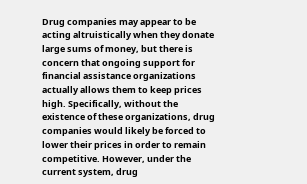Drug companies may appear to be acting altruistically when they donate large sums of money, but there is concern that ongoing support for financial assistance organizations actually allows them to keep prices high. Specifically, without the existence of these organizations, drug companies would likely be forced to lower their prices in order to remain competitive. However, under the current system, drug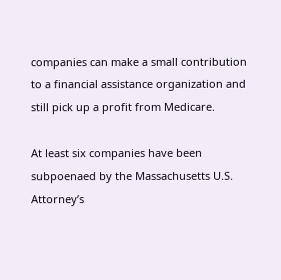companies can make a small contribution to a financial assistance organization and still pick up a profit from Medicare.

At least six companies have been subpoenaed by the Massachusetts U.S. Attorney’s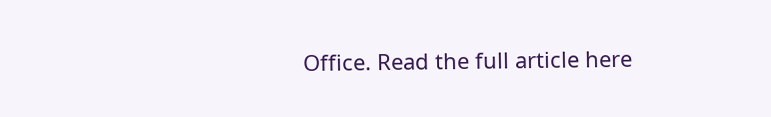Office. Read the full article here